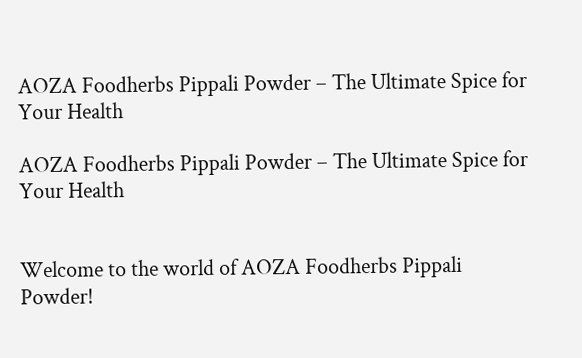AOZA Foodherbs Pippali Powder – The Ultimate Spice for Your Health

AOZA Foodherbs Pippali Powder – The Ultimate Spice for Your Health


Welcome to the world of AOZA Foodherbs Pippali Powder!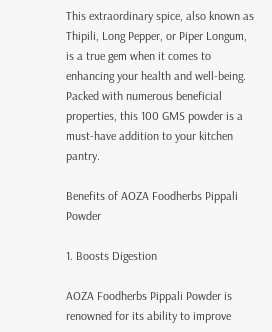This extraordinary spice, also known as Thipili, Long Pepper, or Piper Longum, is a true gem when it comes to enhancing your health and well-being. Packed with numerous beneficial properties, this 100 GMS powder is a must-have addition to your kitchen pantry.

Benefits of AOZA Foodherbs Pippali Powder

1. Boosts Digestion

AOZA Foodherbs Pippali Powder is renowned for its ability to improve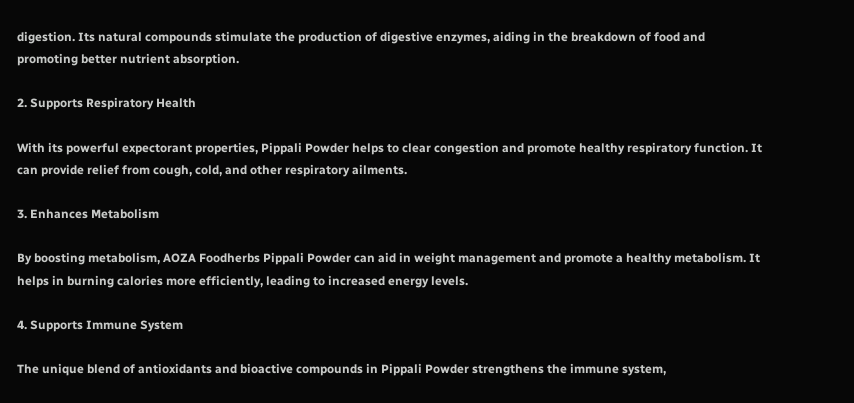digestion. Its natural compounds stimulate the production of digestive enzymes, aiding in the breakdown of food and promoting better nutrient absorption.

2. Supports Respiratory Health

With its powerful expectorant properties, Pippali Powder helps to clear congestion and promote healthy respiratory function. It can provide relief from cough, cold, and other respiratory ailments.

3. Enhances Metabolism

By boosting metabolism, AOZA Foodherbs Pippali Powder can aid in weight management and promote a healthy metabolism. It helps in burning calories more efficiently, leading to increased energy levels.

4. Supports Immune System

The unique blend of antioxidants and bioactive compounds in Pippali Powder strengthens the immune system,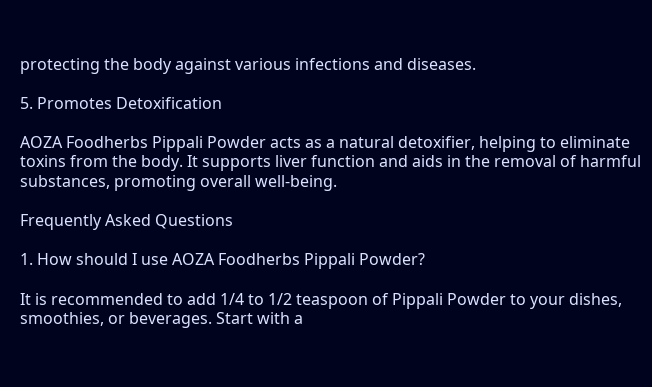protecting the body against various infections and diseases.

5. Promotes Detoxification

AOZA Foodherbs Pippali Powder acts as a natural detoxifier, helping to eliminate toxins from the body. It supports liver function and aids in the removal of harmful substances, promoting overall well-being.

Frequently Asked Questions

1. How should I use AOZA Foodherbs Pippali Powder?

It is recommended to add 1/4 to 1/2 teaspoon of Pippali Powder to your dishes, smoothies, or beverages. Start with a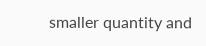smaller quantity and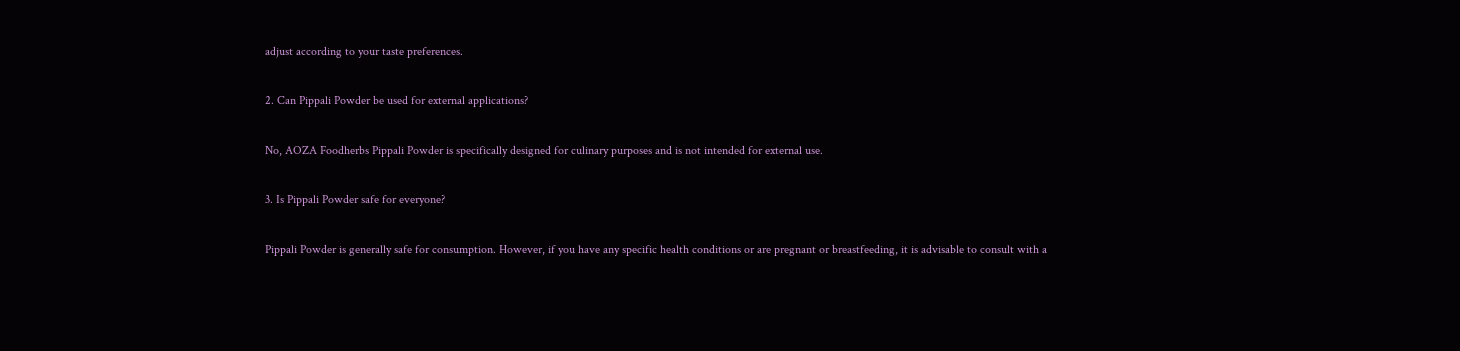adjust according to your taste preferences.

2. Can Pippali Powder be used for external applications?

No, AOZA Foodherbs Pippali Powder is specifically designed for culinary purposes and is not intended for external use.

3. Is Pippali Powder safe for everyone?

Pippali Powder is generally safe for consumption. However, if you have any specific health conditions or are pregnant or breastfeeding, it is advisable to consult with a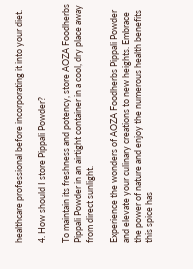healthcare professional before incorporating it into your diet.

4. How should I store Pippali Powder?

To maintain its freshness and potency, store AOZA Foodherbs Pippali Powder in an airtight container in a cool, dry place away from direct sunlight.

Experience the wonders of AOZA Foodherbs Pippali Powder and elevate your culinary creations to new heights. Embrace the power of nature and enjoy the numerous health benefits this spice has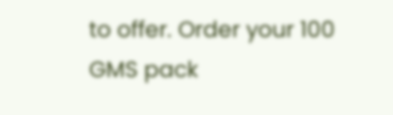to offer. Order your 100 GMS pack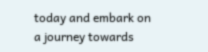today and embark on a journey towards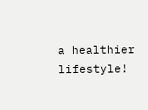a healthier lifestyle!